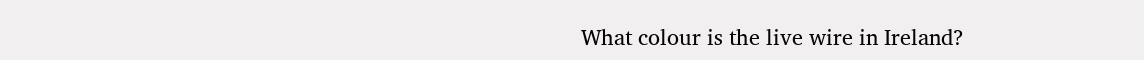What colour is the live wire in Ireland?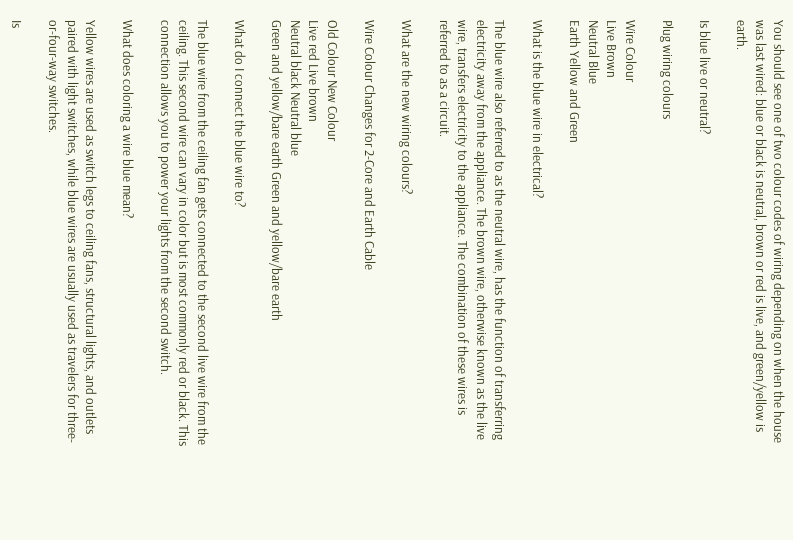You should see one of two colour codes of wiring depending on when the house was last wired: blue or black is neutral, brown or red is live, and green/yellow is earth.

Is blue live or neutral?

Plug wiring colours

Wire Colour
Live Brown
Neutral Blue
Earth Yellow and Green

What is the blue wire in electrical?

The blue wire also referred to as the neutral wire, has the function of transferring electricity away from the appliance. The brown wire, otherwise known as the live wire, transfers electricity to the appliance. The combination of these wires is referred to as a circuit.

What are the new wiring colours?

Wire Colour Changes for 2-Core and Earth Cable

Old Colour New Colour
Live red Live brown
Neutral black Neutral blue
Green and yellow/bare earth Green and yellow/bare earth

What do I connect the blue wire to?

The blue wire from the ceiling fan gets connected to the second live wire from the ceiling. This second wire can vary in color but is most commonly red or black. This connection allows you to power your lights from the second switch.

What does coloring a wire blue mean?

Yellow wires are used as switch legs to ceiling fans, structural lights, and outlets paired with light switches, while blue wires are usually used as travelers for three-or-four-way switches.

Is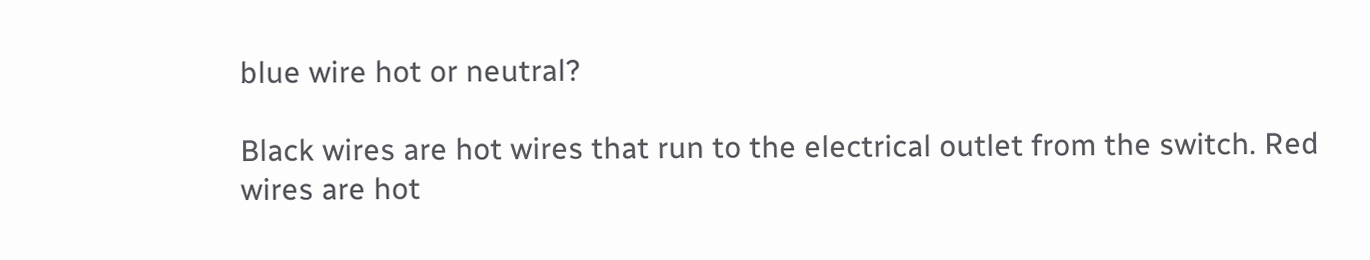blue wire hot or neutral?

Black wires are hot wires that run to the electrical outlet from the switch. Red wires are hot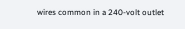wires common in a 240-volt outlet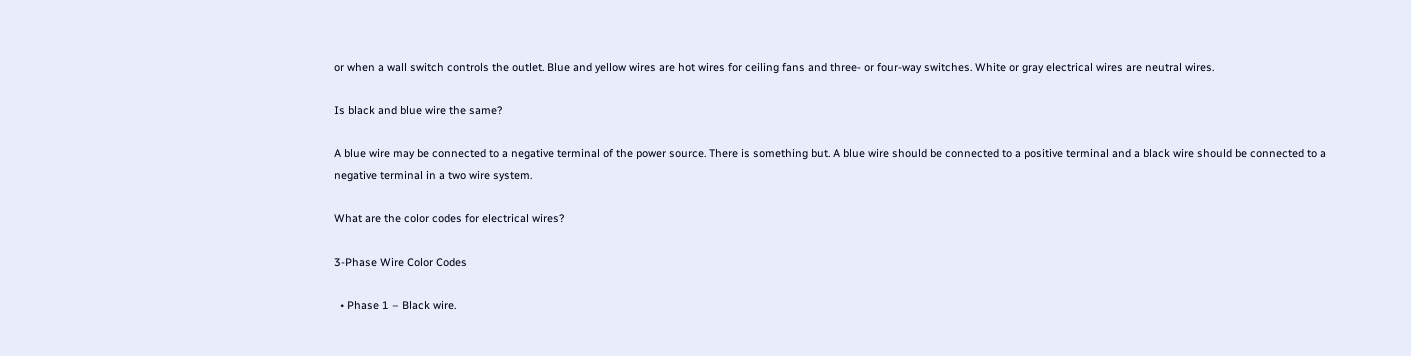or when a wall switch controls the outlet. Blue and yellow wires are hot wires for ceiling fans and three- or four-way switches. White or gray electrical wires are neutral wires.

Is black and blue wire the same?

A blue wire may be connected to a negative terminal of the power source. There is something but. A blue wire should be connected to a positive terminal and a black wire should be connected to a negative terminal in a two wire system.

What are the color codes for electrical wires?

3-Phase Wire Color Codes

  • Phase 1 – Black wire.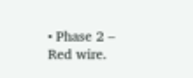• Phase 2 – Red wire.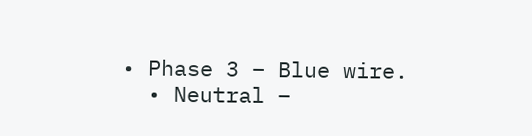• Phase 3 – Blue wire.
  • Neutral –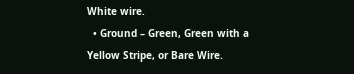White wire.
  • Ground – Green, Green with a Yellow Stripe, or Bare Wire.